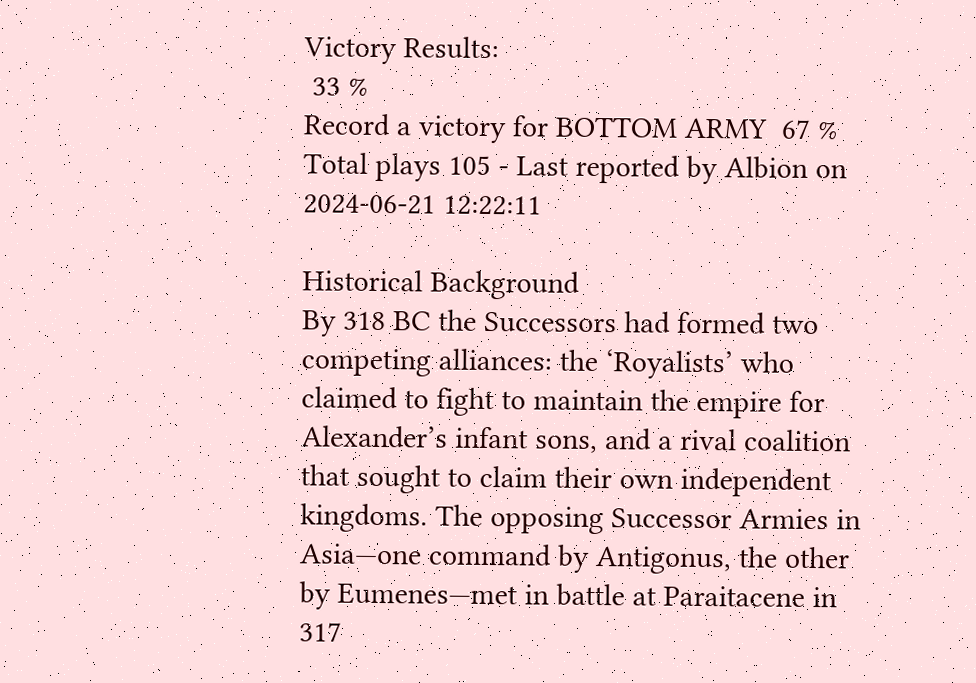Victory Results:
 33 %
Record a victory for BOTTOM ARMY  67 %
Total plays 105 - Last reported by Albion on 2024-06-21 12:22:11

Historical Background
By 318 BC the Successors had formed two competing alliances: the ‘Royalists’ who claimed to fight to maintain the empire for Alexander’s infant sons, and a rival coalition that sought to claim their own independent kingdoms. The opposing Successor Armies in Asia—one command by Antigonus, the other by Eumenes—met in battle at Paraitacene in 317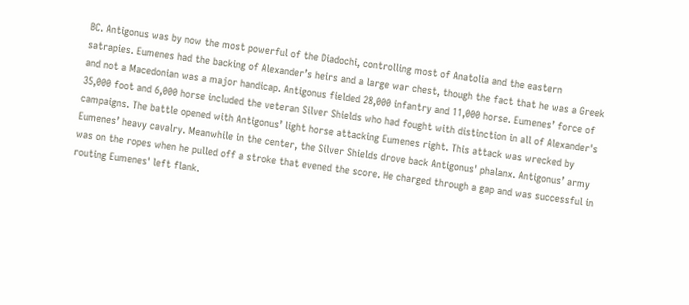BC. Antigonus was by now the most powerful of the Diadochi, controlling most of Anatolia and the eastern satrapies. Eumenes had the backing of Alexander’s heirs and a large war chest, though the fact that he was a Greek and not a Macedonian was a major handicap. Antigonus fielded 28,000 infantry and 11,000 horse. Eumenes’ force of 35,000 foot and 6,000 horse included the veteran Silver Shields who had fought with distinction in all of Alexander's campaigns. The battle opened with Antigonus’ light horse attacking Eumenes right. This attack was wrecked by Eumenes’ heavy cavalry. Meanwhile in the center, the Silver Shields drove back Antigonus' phalanx. Antigonus’ army was on the ropes when he pulled off a stroke that evened the score. He charged through a gap and was successful in routing Eumenes' left flank.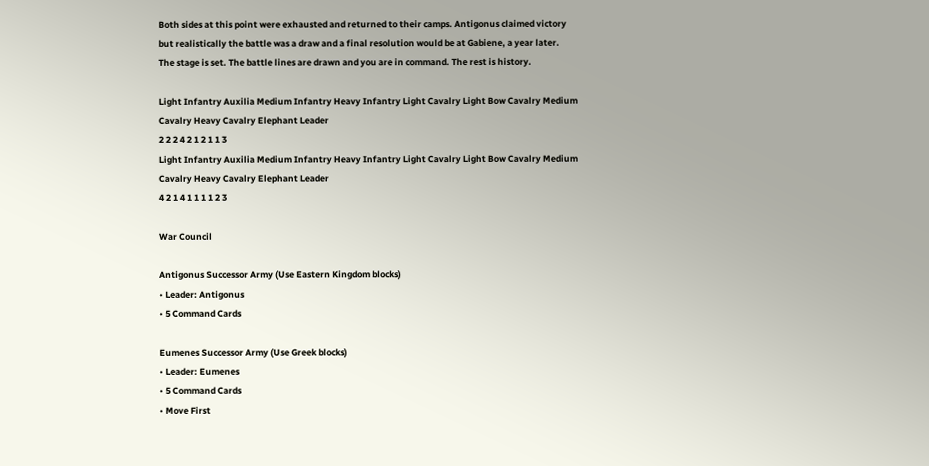Both sides at this point were exhausted and returned to their camps. Antigonus claimed victory but realistically the battle was a draw and a final resolution would be at Gabiene, a year later.
The stage is set. The battle lines are drawn and you are in command. The rest is history.

Light Infantry Auxilia Medium Infantry Heavy Infantry Light Cavalry Light Bow Cavalry Medium Cavalry Heavy Cavalry Elephant Leader
2 2 2 4 2 1 2 1 1 3
Light Infantry Auxilia Medium Infantry Heavy Infantry Light Cavalry Light Bow Cavalry Medium Cavalry Heavy Cavalry Elephant Leader
4 2 1 4 1 1 1 1 2 3

War Council

Antigonus Successor Army (Use Eastern Kingdom blocks)
• Leader: Antigonus
• 5 Command Cards

Eumenes Successor Army (Use Greek blocks)
• Leader: Eumenes
• 5 Command Cards
• Move First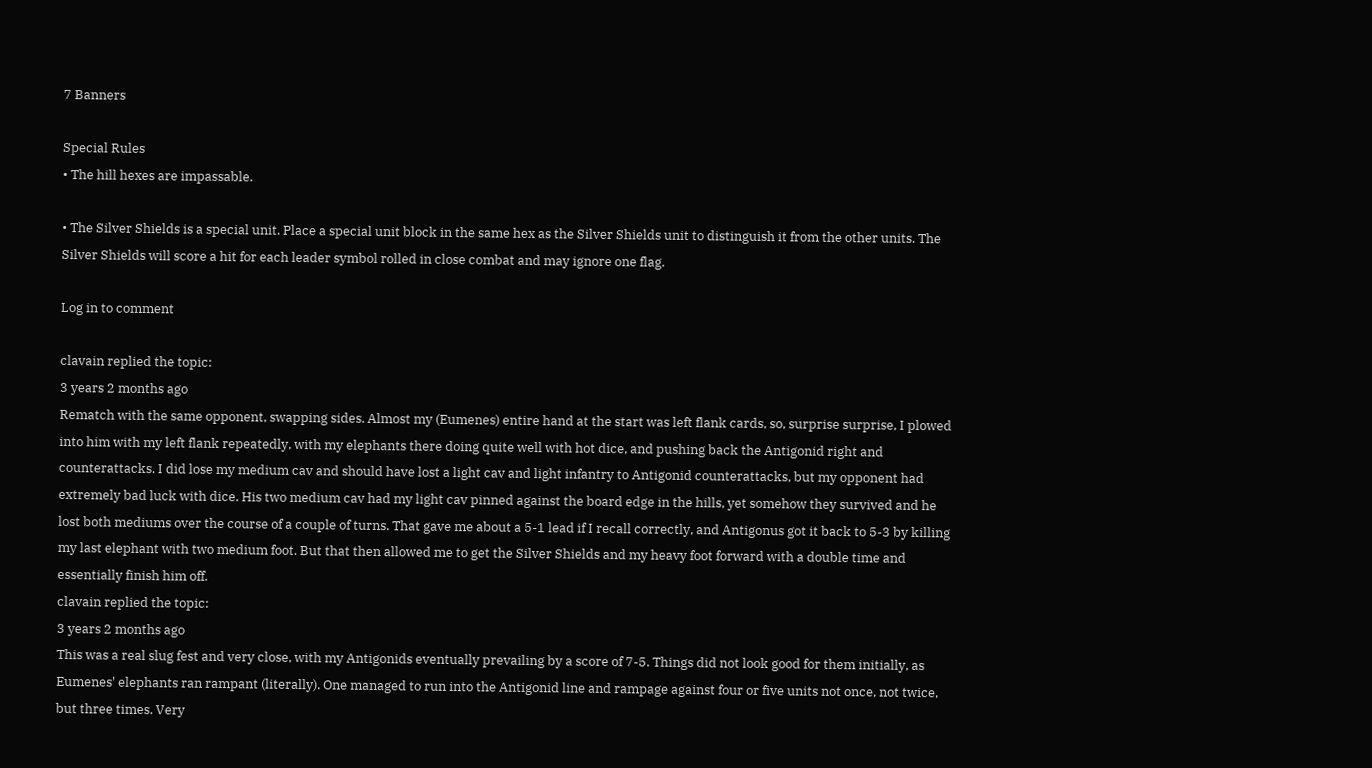7 Banners

Special Rules
• The hill hexes are impassable.

• The Silver Shields is a special unit. Place a special unit block in the same hex as the Silver Shields unit to distinguish it from the other units. The Silver Shields will score a hit for each leader symbol rolled in close combat and may ignore one flag.

Log in to comment

clavain replied the topic:
3 years 2 months ago
Rematch with the same opponent, swapping sides. Almost my (Eumenes) entire hand at the start was left flank cards, so, surprise surprise, I plowed into him with my left flank repeatedly, with my elephants there doing quite well with hot dice, and pushing back the Antigonid right and counterattacks. I did lose my medium cav and should have lost a light cav and light infantry to Antigonid counterattacks, but my opponent had extremely bad luck with dice. His two medium cav had my light cav pinned against the board edge in the hills, yet somehow they survived and he lost both mediums over the course of a couple of turns. That gave me about a 5-1 lead if I recall correctly, and Antigonus got it back to 5-3 by killing my last elephant with two medium foot. But that then allowed me to get the Silver Shields and my heavy foot forward with a double time and essentially finish him off.
clavain replied the topic:
3 years 2 months ago
This was a real slug fest and very close, with my Antigonids eventually prevailing by a score of 7-5. Things did not look good for them initially, as Eumenes' elephants ran rampant (literally). One managed to run into the Antigonid line and rampage against four or five units not once, not twice, but three times. Very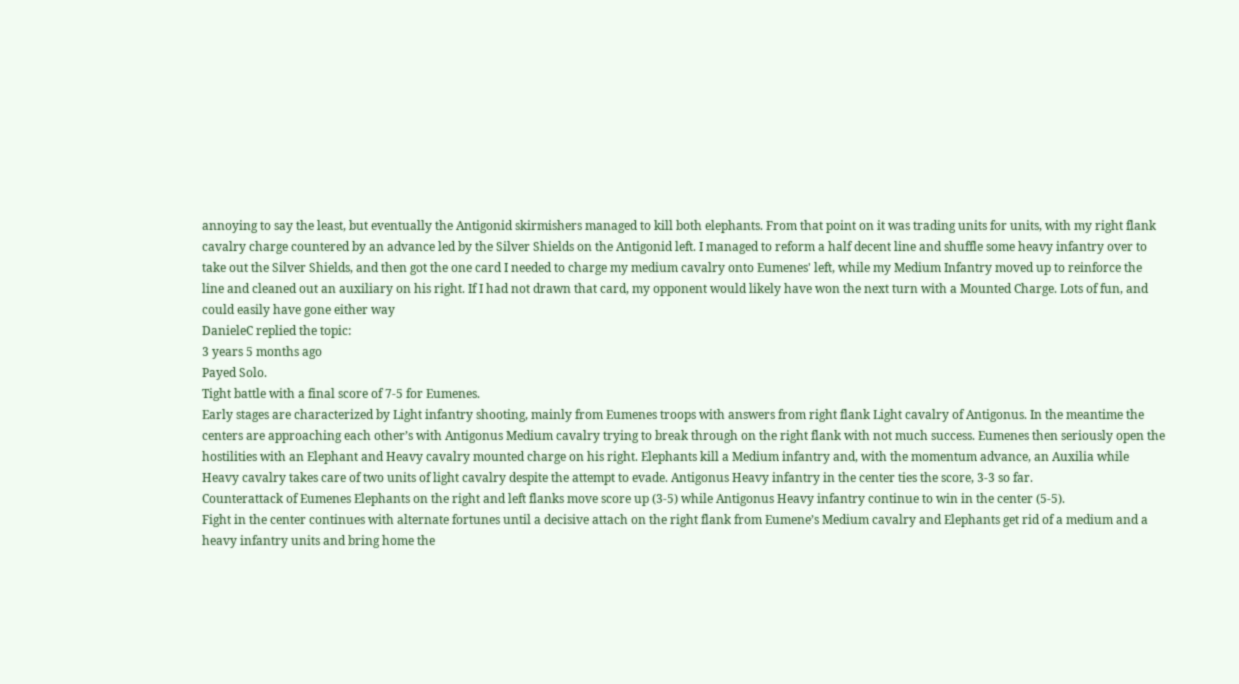annoying to say the least, but eventually the Antigonid skirmishers managed to kill both elephants. From that point on it was trading units for units, with my right flank cavalry charge countered by an advance led by the Silver Shields on the Antigonid left. I managed to reform a half decent line and shuffle some heavy infantry over to take out the Silver Shields, and then got the one card I needed to charge my medium cavalry onto Eumenes' left, while my Medium Infantry moved up to reinforce the line and cleaned out an auxiliary on his right. If I had not drawn that card, my opponent would likely have won the next turn with a Mounted Charge. Lots of fun, and could easily have gone either way
DanieleC replied the topic:
3 years 5 months ago
Payed Solo.
Tight battle with a final score of 7-5 for Eumenes.
Early stages are characterized by Light infantry shooting, mainly from Eumenes troops with answers from right flank Light cavalry of Antigonus. In the meantime the centers are approaching each other’s with Antigonus Medium cavalry trying to break through on the right flank with not much success. Eumenes then seriously open the hostilities with an Elephant and Heavy cavalry mounted charge on his right. Elephants kill a Medium infantry and, with the momentum advance, an Auxilia while Heavy cavalry takes care of two units of light cavalry despite the attempt to evade. Antigonus Heavy infantry in the center ties the score, 3-3 so far.
Counterattack of Eumenes Elephants on the right and left flanks move score up (3-5) while Antigonus Heavy infantry continue to win in the center (5-5).
Fight in the center continues with alternate fortunes until a decisive attach on the right flank from Eumene’s Medium cavalry and Elephants get rid of a medium and a heavy infantry units and bring home the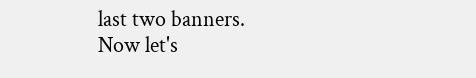last two banners.
Now let's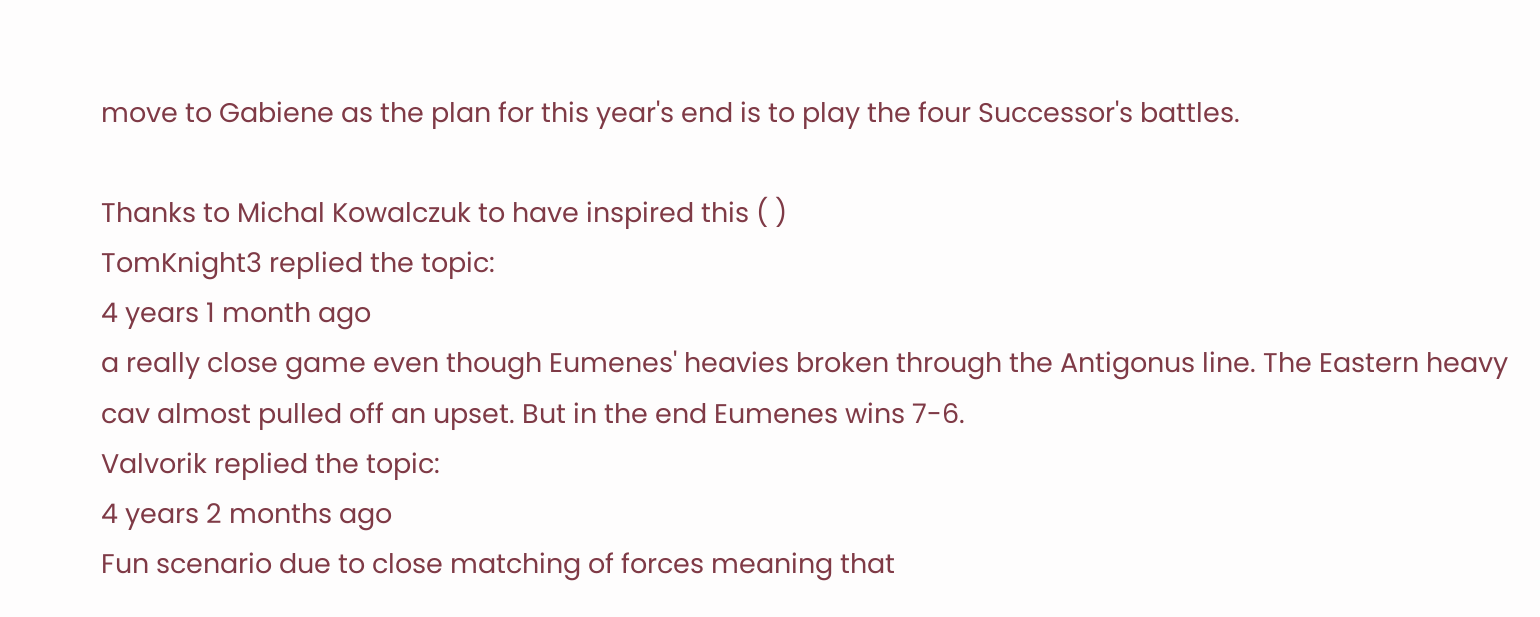move to Gabiene as the plan for this year's end is to play the four Successor's battles.

Thanks to Michal Kowalczuk to have inspired this ( )
TomKnight3 replied the topic:
4 years 1 month ago
a really close game even though Eumenes' heavies broken through the Antigonus line. The Eastern heavy cav almost pulled off an upset. But in the end Eumenes wins 7-6.
Valvorik replied the topic:
4 years 2 months ago
Fun scenario due to close matching of forces meaning that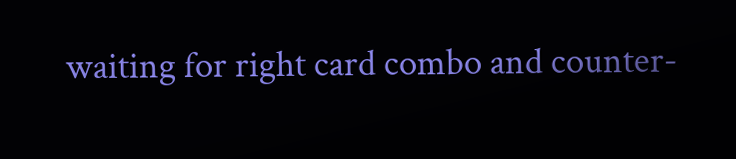waiting for right card combo and counter-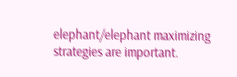elephant/elephant maximizing strategies are important.